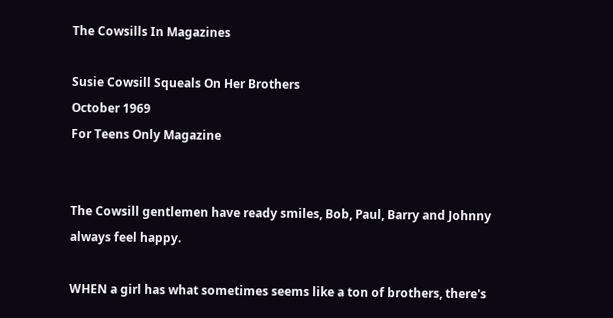The Cowsills In Magazines

Susie Cowsill Squeals On Her Brothers
October 1969
For Teens Only Magazine


The Cowsill gentlemen have ready smiles, Bob, Paul, Barry and Johnny always feel happy.

WHEN a girl has what sometimes seems like a ton of brothers, there's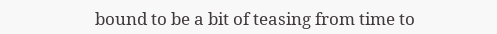bound to be a bit of teasing from time to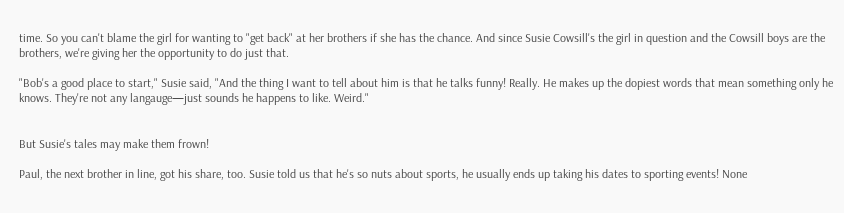time. So you can't blame the girl for wanting to "get back" at her brothers if she has the chance. And since Susie Cowsill's the girl in question and the Cowsill boys are the brothers, we're giving her the opportunity to do just that.

"Bob's a good place to start," Susie said, "And the thing I want to tell about him is that he talks funny! Really. He makes up the dopiest words that mean something only he knows. They're not any langauge—just sounds he happens to like. Weird."


But Susie's tales may make them frown!

Paul, the next brother in line, got his share, too. Susie told us that he's so nuts about sports, he usually ends up taking his dates to sporting events! None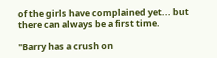of the girls have complained yet... but there can always be a first time.

"Barry has a crush on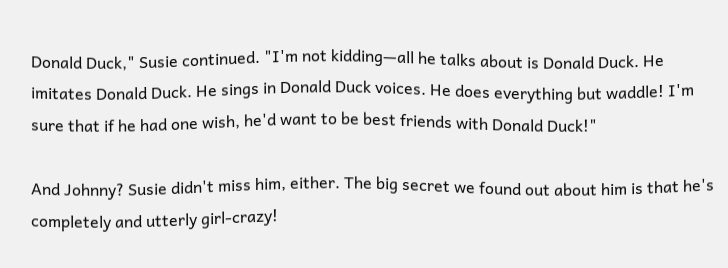Donald Duck," Susie continued. "I'm not kidding—all he talks about is Donald Duck. He imitates Donald Duck. He sings in Donald Duck voices. He does everything but waddle! I'm sure that if he had one wish, he'd want to be best friends with Donald Duck!"

And Johnny? Susie didn't miss him, either. The big secret we found out about him is that he's completely and utterly girl-crazy!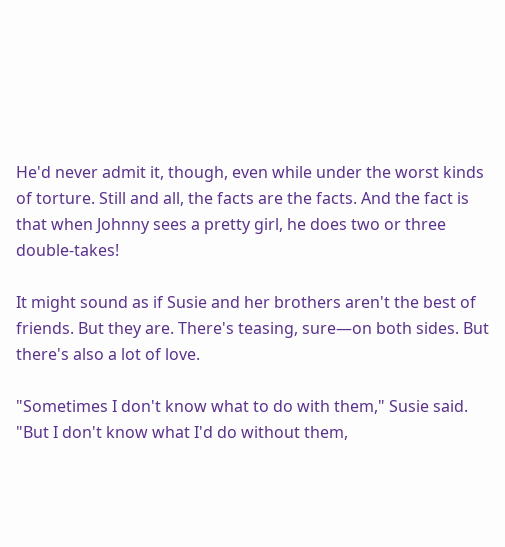He'd never admit it, though, even while under the worst kinds of torture. Still and all, the facts are the facts. And the fact is that when Johnny sees a pretty girl, he does two or three double-takes!

It might sound as if Susie and her brothers aren't the best of friends. But they are. There's teasing, sure—on both sides. But there's also a lot of love.

"Sometimes I don't know what to do with them," Susie said. "But I don't know what I'd do without them,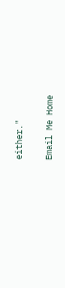either."

Email Me Home